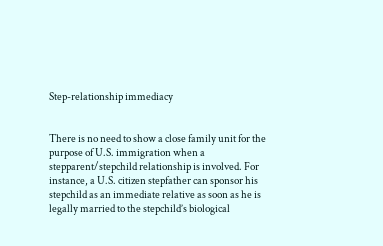Step-relationship immediacy


There is no need to show a close family unit for the purpose of U.S. immigration when a stepparent/stepchild relationship is involved. For instance, a U.S. citizen stepfather can sponsor his stepchild as an immediate relative as soon as he is legally married to the stepchild’s biological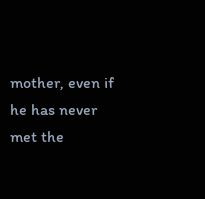mother, even if he has never met the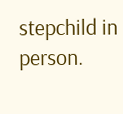stepchild in person.